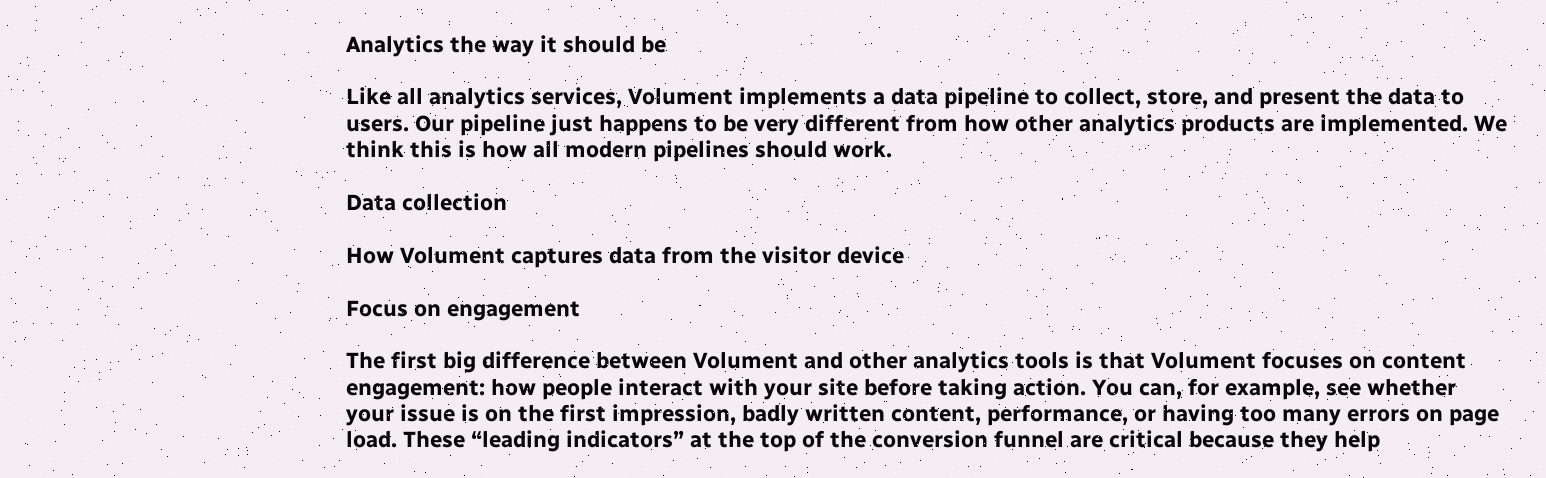Analytics the way it should be

Like all analytics services, Volument implements a data pipeline to collect, store, and present the data to users. Our pipeline just happens to be very different from how other analytics products are implemented. We think this is how all modern pipelines should work.

Data collection

How Volument captures data from the visitor device

Focus on engagement

The first big difference between Volument and other analytics tools is that Volument focuses on content engagement: how people interact with your site before taking action. You can, for example, see whether your issue is on the first impression, badly written content, performance, or having too many errors on page load. These “leading indicators” at the top of the conversion funnel are critical because they help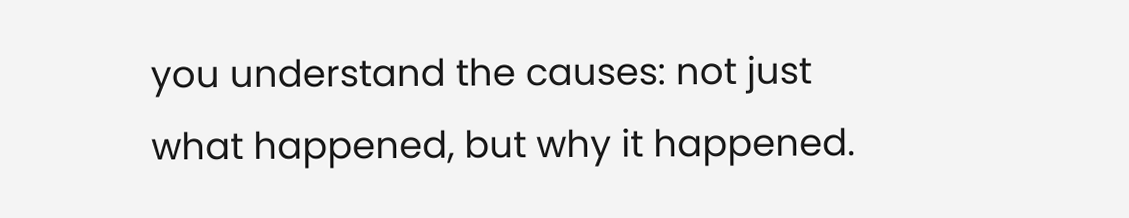you understand the causes: not just what happened, but why it happened.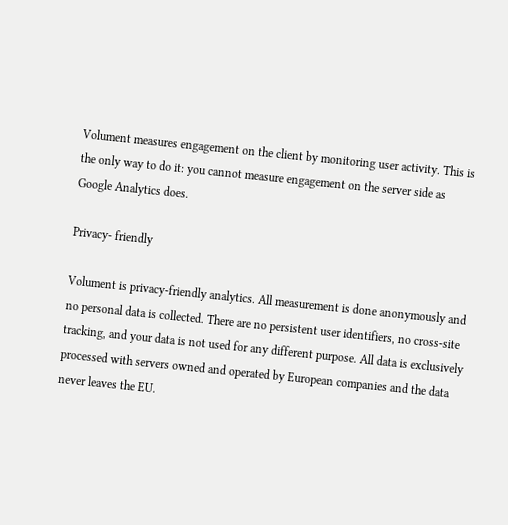Volument measures engagement on the client by monitoring user activity. This is the only way to do it: you cannot measure engagement on the server side as Google Analytics does.

Privacy- friendly

Volument is privacy-friendly analytics. All measurement is done anonymously and no personal data is collected. There are no persistent user identifiers, no cross-site tracking, and your data is not used for any different purpose. All data is exclusively processed with servers owned and operated by European companies and the data never leaves the EU.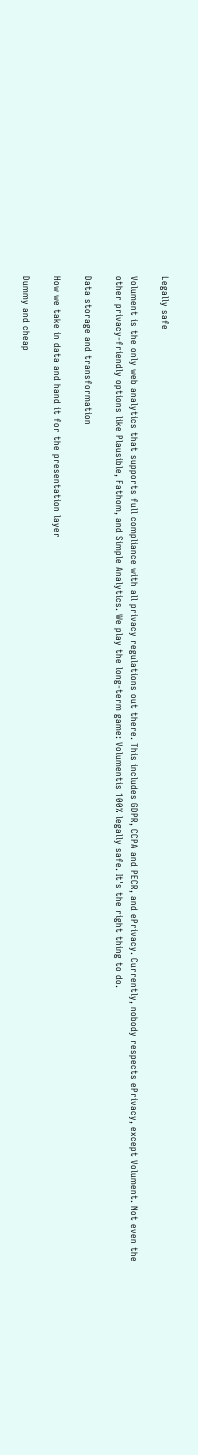Legally safe

Volument is the only web analytics that supports full compliance with all privacy regulations out there. This includes GDPR, CCPA and PECR, and ePrivacy. Currently, nobody respects ePrivacy, except Volument. Not even the other privacy-friendly options like Plausible, Fathom, and Simple Analytics. We play the long-term game: Volumentis 100% legally safe. It's the right thing to do.

Data storage and transformation

How we take in data and hand it for the presentation layer

Dummy and cheap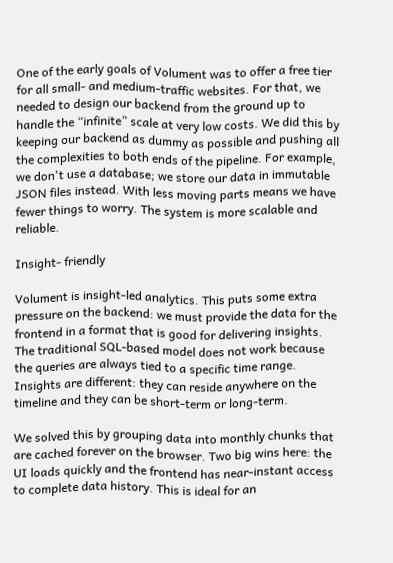One of the early goals of Volument was to offer a free tier for all small- and medium-traffic websites. For that, we needed to design our backend from the ground up to handle the “infinite” scale at very low costs. We did this by keeping our backend as dummy as possible and pushing all the complexities to both ends of the pipeline. For example, we don't use a database; we store our data in immutable JSON files instead. With less moving parts means we have fewer things to worry. The system is more scalable and reliable.

Insight- friendly

Volument is insight-led analytics. This puts some extra pressure on the backend: we must provide the data for the frontend in a format that is good for delivering insights. The traditional SQL-based model does not work because the queries are always tied to a specific time range. Insights are different: they can reside anywhere on the timeline and they can be short-term or long-term.

We solved this by grouping data into monthly chunks that are cached forever on the browser. Two big wins here: the UI loads quickly and the frontend has near-instant access to complete data history. This is ideal for an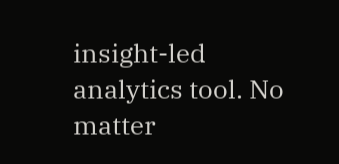insight-led analytics tool. No matter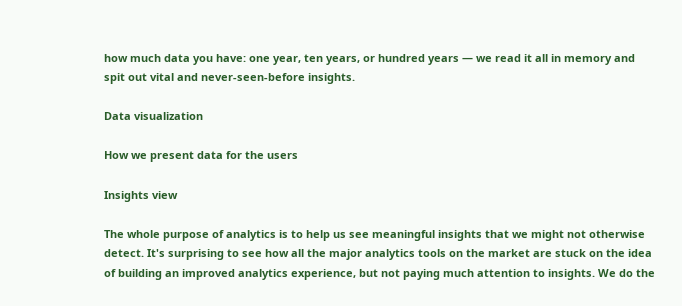how much data you have: one year, ten years, or hundred years — we read it all in memory and spit out vital and never-seen-before insights.

Data visualization

How we present data for the users

Insights view

The whole purpose of analytics is to help us see meaningful insights that we might not otherwise detect. It's surprising to see how all the major analytics tools on the market are stuck on the idea of building an improved analytics experience, but not paying much attention to insights. We do the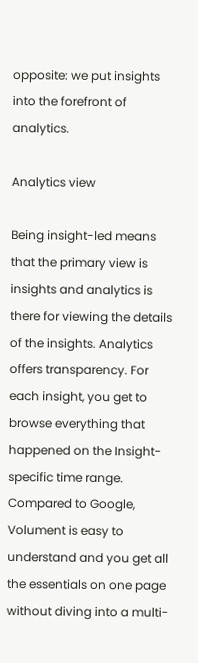opposite: we put insights into the forefront of analytics.

Analytics view

Being insight-led means that the primary view is insights and analytics is there for viewing the details of the insights. Analytics offers transparency. For each insight, you get to browse everything that happened on the Insight-specific time range. Compared to Google, Volument is easy to understand and you get all the essentials on one page without diving into a multi-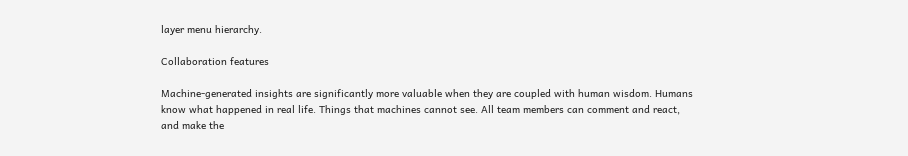layer menu hierarchy.

Collaboration features

Machine-generated insights are significantly more valuable when they are coupled with human wisdom. Humans know what happened in real life. Things that machines cannot see. All team members can comment and react, and make the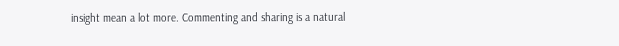insight mean a lot more. Commenting and sharing is a natural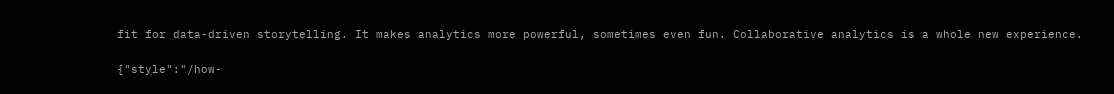fit for data-driven storytelling. It makes analytics more powerful, sometimes even fun. Collaborative analytics is a whole new experience.

{"style":"/how-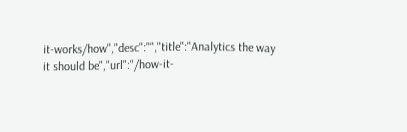it-works/how","desc":"","title":"Analytics the way it should be","url":"/how-it-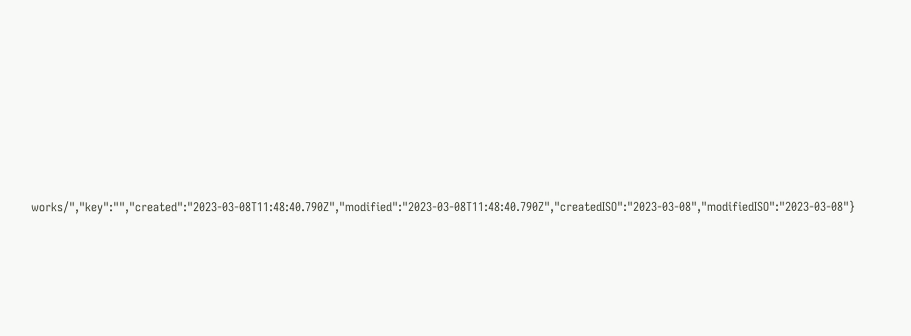works/","key":"","created":"2023-03-08T11:48:40.790Z","modified":"2023-03-08T11:48:40.790Z","createdISO":"2023-03-08","modifiedISO":"2023-03-08"}